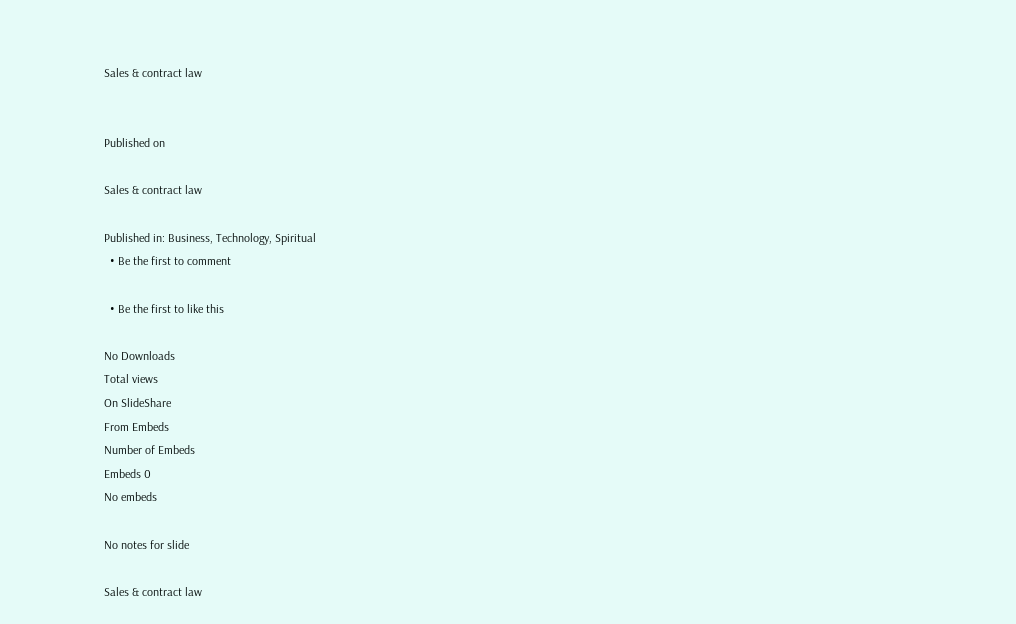Sales & contract law


Published on

Sales & contract law

Published in: Business, Technology, Spiritual
  • Be the first to comment

  • Be the first to like this

No Downloads
Total views
On SlideShare
From Embeds
Number of Embeds
Embeds 0
No embeds

No notes for slide

Sales & contract law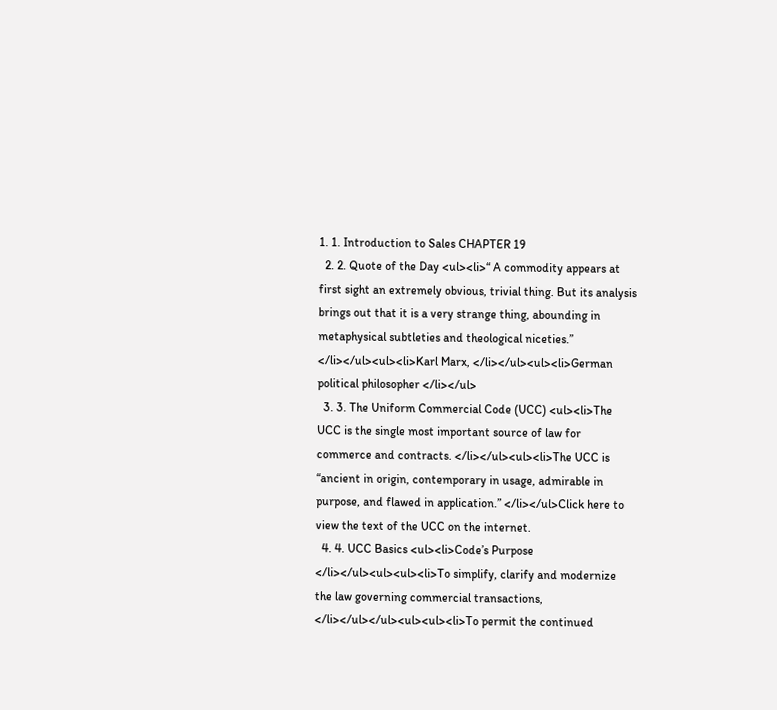1. 1. Introduction to Sales CHAPTER 19
  2. 2. Quote of the Day <ul><li>“ A commodity appears at first sight an extremely obvious, trivial thing. But its analysis brings out that it is a very strange thing, abounding in metaphysical subtleties and theological niceties.” </li></ul><ul><li>Karl Marx, </li></ul><ul><li>German political philosopher </li></ul>
  3. 3. The Uniform Commercial Code (UCC) <ul><li>The UCC is the single most important source of law for commerce and contracts. </li></ul><ul><li>The UCC is “ancient in origin, contemporary in usage, admirable in purpose, and flawed in application.” </li></ul>Click here to view the text of the UCC on the internet.
  4. 4. UCC Basics <ul><li>Code’s Purpose </li></ul><ul><ul><li>To simplify, clarify and modernize the law governing commercial transactions, </li></ul></ul><ul><ul><li>To permit the continued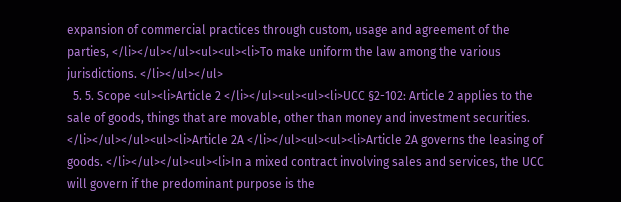expansion of commercial practices through custom, usage and agreement of the parties, </li></ul></ul><ul><ul><li>To make uniform the law among the various jurisdictions. </li></ul></ul>
  5. 5. Scope <ul><li>Article 2 </li></ul><ul><ul><li>UCC §2-102: Article 2 applies to the sale of goods, things that are movable, other than money and investment securities. </li></ul></ul><ul><li>Article 2A </li></ul><ul><ul><li>Article 2A governs the leasing of goods. </li></ul></ul><ul><li>In a mixed contract involving sales and services, the UCC will govern if the predominant purpose is the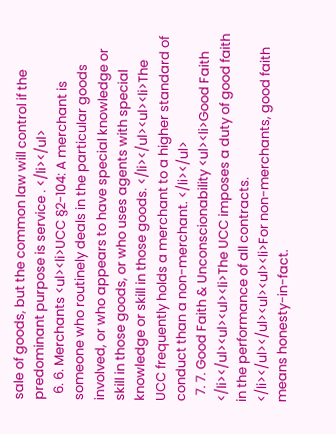sale of goods, but the common law will control if the predominant purpose is service . </li></ul>
  6. 6. Merchants <ul><li>UCC §2-104: A merchant is someone who routinely deals in the particular goods involved, or who appears to have special knowledge or skill in those goods, or who uses agents with special knowledge or skill in those goods. </li></ul><ul><li>The UCC frequently holds a merchant to a higher standard of conduct than a non-merchant. </li></ul>
  7. 7. Good Faith & Unconscionability <ul><li>Good Faith </li></ul><ul><ul><li>The UCC imposes a duty of good faith in the performance of all contracts. </li></ul></ul><ul><ul><li>For non-merchants, good faith means honesty-in-fact.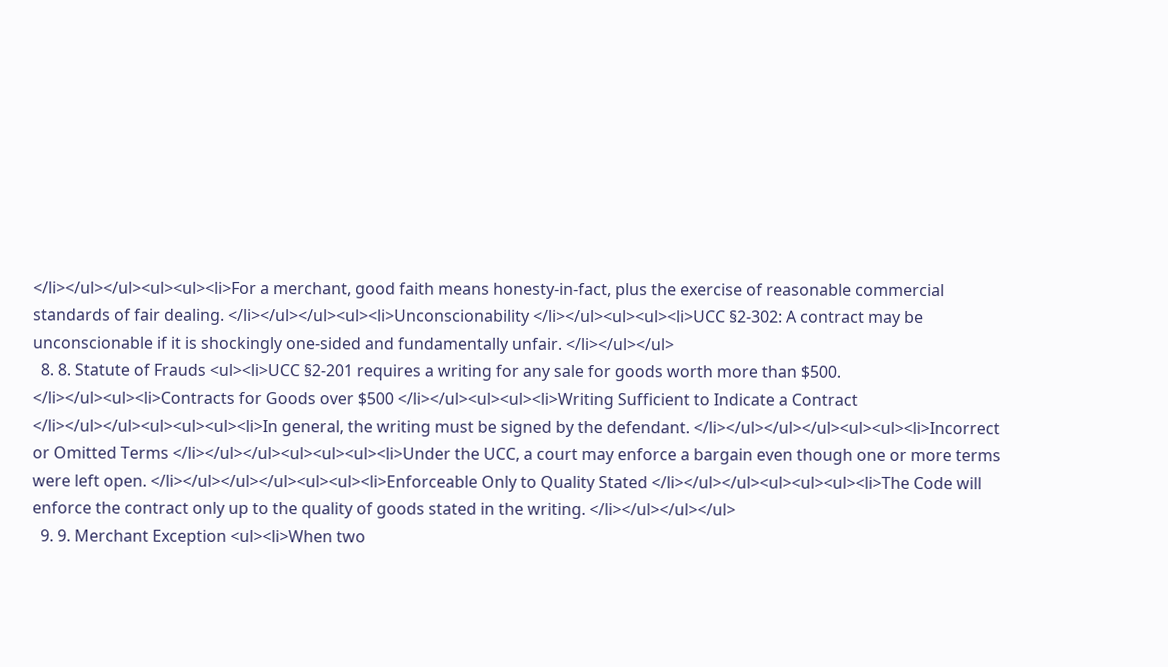</li></ul></ul><ul><ul><li>For a merchant, good faith means honesty-in-fact, plus the exercise of reasonable commercial standards of fair dealing. </li></ul></ul><ul><li>Unconscionability </li></ul><ul><ul><li>UCC §2-302: A contract may be unconscionable if it is shockingly one-sided and fundamentally unfair. </li></ul></ul>
  8. 8. Statute of Frauds <ul><li>UCC §2-201 requires a writing for any sale for goods worth more than $500. </li></ul><ul><li>Contracts for Goods over $500 </li></ul><ul><ul><li>Writing Sufficient to Indicate a Contract </li></ul></ul><ul><ul><ul><li>In general, the writing must be signed by the defendant. </li></ul></ul></ul><ul><ul><li>Incorrect or Omitted Terms </li></ul></ul><ul><ul><ul><li>Under the UCC, a court may enforce a bargain even though one or more terms were left open. </li></ul></ul></ul><ul><ul><li>Enforceable Only to Quality Stated </li></ul></ul><ul><ul><ul><li>The Code will enforce the contract only up to the quality of goods stated in the writing. </li></ul></ul></ul>
  9. 9. Merchant Exception <ul><li>When two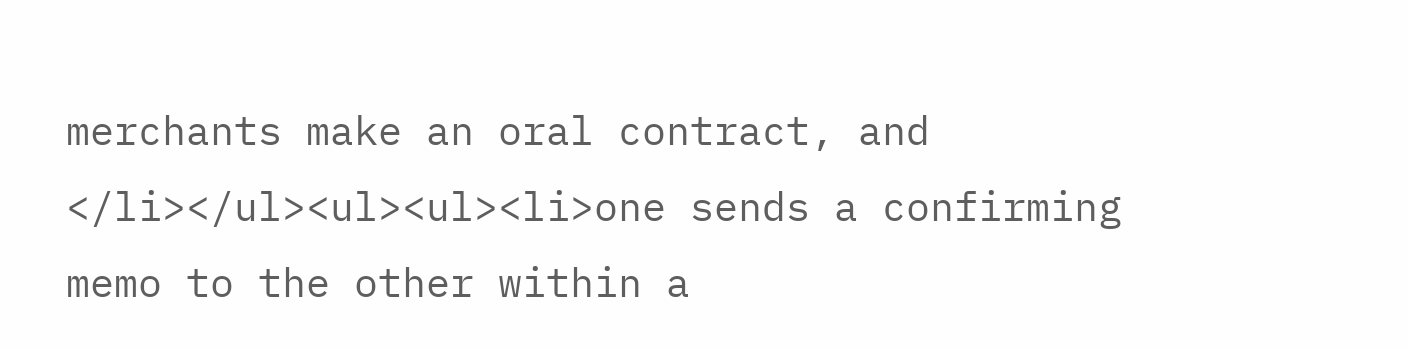merchants make an oral contract, and </li></ul><ul><ul><li>one sends a confirming memo to the other within a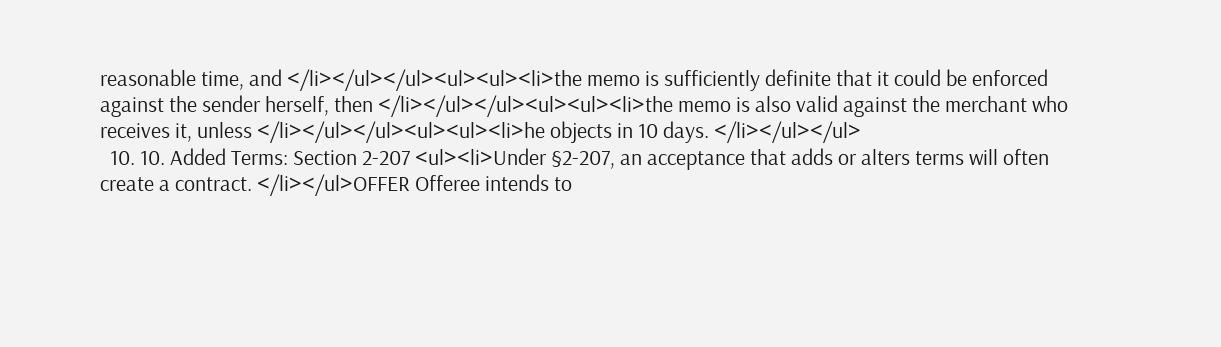reasonable time, and </li></ul></ul><ul><ul><li>the memo is sufficiently definite that it could be enforced against the sender herself, then </li></ul></ul><ul><ul><li>the memo is also valid against the merchant who receives it, unless </li></ul></ul><ul><ul><li>he objects in 10 days. </li></ul></ul>
  10. 10. Added Terms: Section 2-207 <ul><li>Under §2-207, an acceptance that adds or alters terms will often create a contract. </li></ul>OFFER Offeree intends to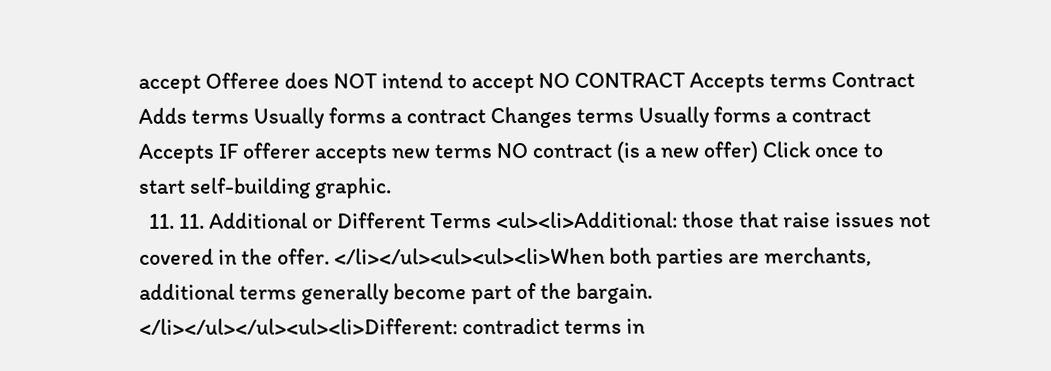accept Offeree does NOT intend to accept NO CONTRACT Accepts terms Contract Adds terms Usually forms a contract Changes terms Usually forms a contract Accepts IF offerer accepts new terms NO contract (is a new offer) Click once to start self-building graphic.
  11. 11. Additional or Different Terms <ul><li>Additional: those that raise issues not covered in the offer. </li></ul><ul><ul><li>When both parties are merchants, additional terms generally become part of the bargain. </li></ul></ul><ul><li>Different: contradict terms in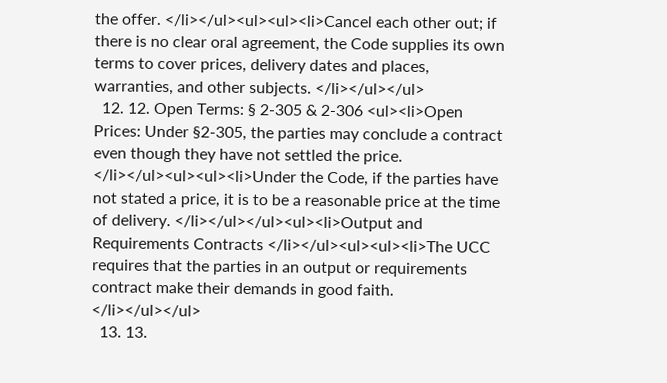the offer. </li></ul><ul><ul><li>Cancel each other out; if there is no clear oral agreement, the Code supplies its own terms to cover prices, delivery dates and places, warranties, and other subjects. </li></ul></ul>
  12. 12. Open Terms: § 2-305 & 2-306 <ul><li>Open Prices: Under §2-305, the parties may conclude a contract even though they have not settled the price. </li></ul><ul><ul><li>Under the Code, if the parties have not stated a price, it is to be a reasonable price at the time of delivery. </li></ul></ul><ul><li>Output and Requirements Contracts </li></ul><ul><ul><li>The UCC requires that the parties in an output or requirements contract make their demands in good faith. </li></ul></ul>
  13. 13.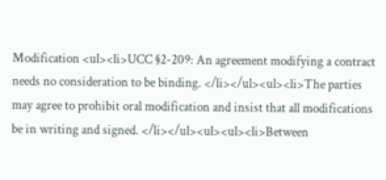Modification <ul><li>UCC §2-209: An agreement modifying a contract needs no consideration to be binding. </li></ul><ul><li>The parties may agree to prohibit oral modification and insist that all modifications be in writing and signed. </li></ul><ul><ul><li>Between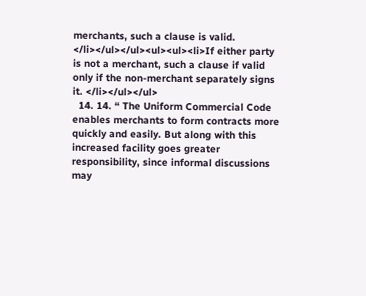merchants, such a clause is valid. </li></ul></ul><ul><ul><li>If either party is not a merchant, such a clause if valid only if the non-merchant separately signs it. </li></ul></ul>
  14. 14. “ The Uniform Commercial Code enables merchants to form contracts more quickly and easily. But along with this increased facility goes greater responsibility, since informal discussions may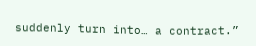suddenly turn into… a contract.”